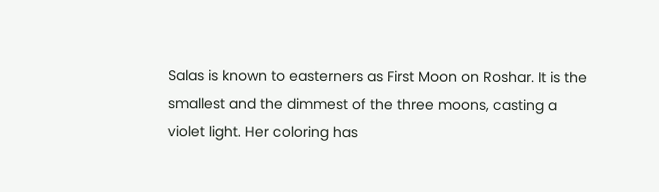Salas is known to easterners as First Moon on Roshar. It is the smallest and the dimmest of the three moons, casting a violet light. Her coloring has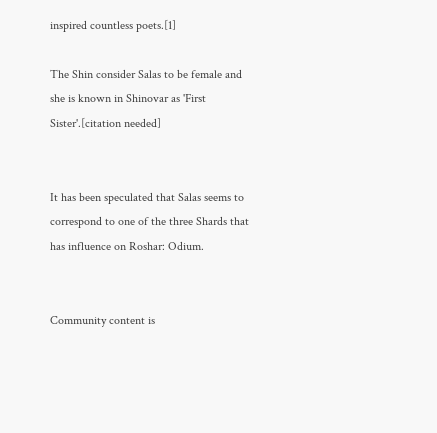inspired countless poets.[1]

The Shin consider Salas to be female and she is known in Shinovar as 'First Sister'.[citation needed]


It has been speculated that Salas seems to correspond to one of the three Shards that has influence on Roshar: Odium.


Community content is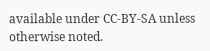available under CC-BY-SA unless otherwise noted.